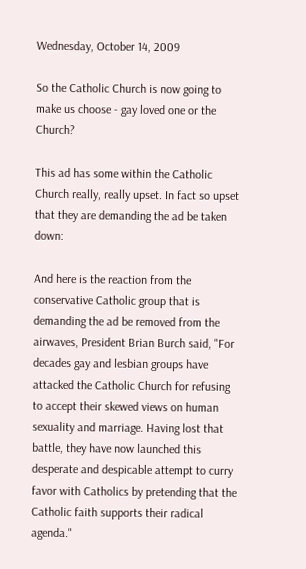Wednesday, October 14, 2009

So the Catholic Church is now going to make us choose - gay loved one or the Church?

This ad has some within the Catholic Church really, really upset. In fact so upset that they are demanding the ad be taken down:

And here is the reaction from the conservative Catholic group that is demanding the ad be removed from the airwaves, President Brian Burch said, "For decades gay and lesbian groups have attacked the Catholic Church for refusing to accept their skewed views on human sexuality and marriage. Having lost that battle, they have now launched this desperate and despicable attempt to curry favor with Catholics by pretending that the Catholic faith supports their radical agenda."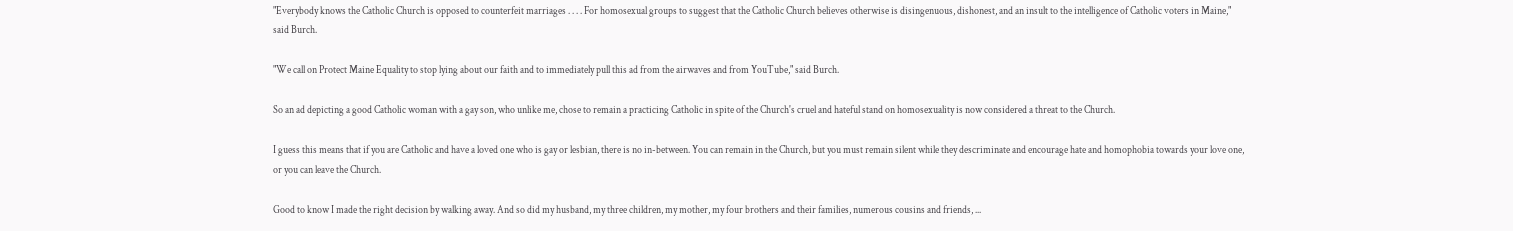"Everybody knows the Catholic Church is opposed to counterfeit marriages . . . . For homosexual groups to suggest that the Catholic Church believes otherwise is disingenuous, dishonest, and an insult to the intelligence of Catholic voters in Maine," said Burch.

"We call on Protect Maine Equality to stop lying about our faith and to immediately pull this ad from the airwaves and from YouTube," said Burch.

So an ad depicting a good Catholic woman with a gay son, who unlike me, chose to remain a practicing Catholic in spite of the Church's cruel and hateful stand on homosexuality is now considered a threat to the Church.

I guess this means that if you are Catholic and have a loved one who is gay or lesbian, there is no in-between. You can remain in the Church, but you must remain silent while they descriminate and encourage hate and homophobia towards your love one, or you can leave the Church.

Good to know I made the right decision by walking away. And so did my husband, my three children, my mother, my four brothers and their families, numerous cousins and friends, ...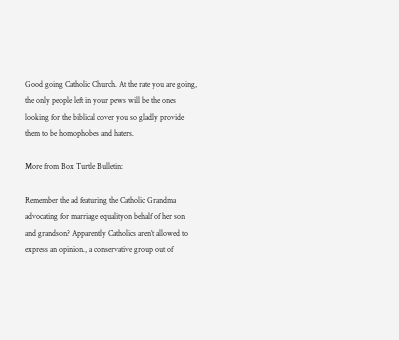Good going Catholic Church. At the rate you are going, the only people left in your pews will be the ones looking for the biblical cover you so gladly provide them to be homophobes and haters.

More from Box Turtle Bulletin:

Remember the ad featuring the Catholic Grandma advocating for marriage equalityon behalf of her son and grandson? Apparently Catholics aren’t allowed to express an opinion., a conservative group out of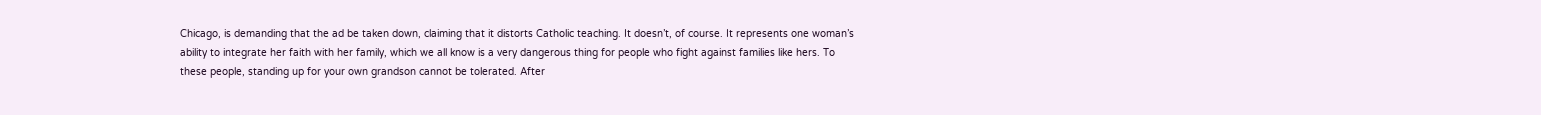Chicago, is demanding that the ad be taken down, claiming that it distorts Catholic teaching. It doesn’t, of course. It represents one woman’s ability to integrate her faith with her family, which we all know is a very dangerous thing for people who fight against families like hers. To these people, standing up for your own grandson cannot be tolerated. After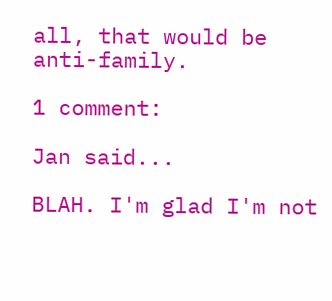all, that would be anti-family.

1 comment:

Jan said...

BLAH. I'm glad I'm not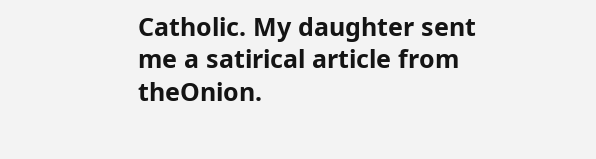Catholic. My daughter sent me a satirical article from theOnion.